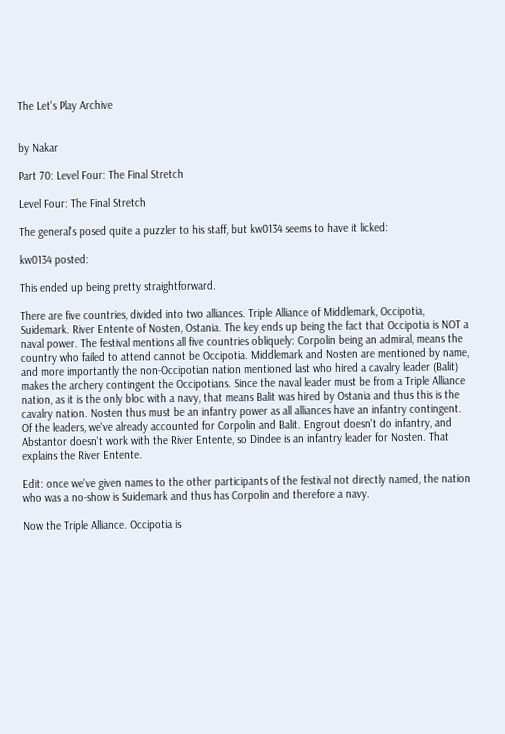The Let's Play Archive


by Nakar

Part 70: Level Four: The Final Stretch

Level Four: The Final Stretch

The general's posed quite a puzzler to his staff, but kw0134 seems to have it licked:

kw0134 posted:

This ended up being pretty straightforward.

There are five countries, divided into two alliances. Triple Alliance of Middlemark, Occipotia, Suidemark. River Entente of Nosten, Ostania. The key ends up being the fact that Occipotia is NOT a naval power. The festival mentions all five countries obliquely: Corpolin being an admiral, means the country who failed to attend cannot be Occipotia. Middlemark and Nosten are mentioned by name, and more importantly the non-Occipotian nation mentioned last who hired a cavalry leader (Balit) makes the archery contingent the Occipotians. Since the naval leader must be from a Triple Alliance nation, as it is the only bloc with a navy, that means Balit was hired by Ostania and thus this is the cavalry nation. Nosten thus must be an infantry power as all alliances have an infantry contingent. Of the leaders, we've already accounted for Corpolin and Balit. Engrout doesn't do infantry, and Abstantor doesn't work with the River Entente, so Dindee is an infantry leader for Nosten. That explains the River Entente.

Edit: once we've given names to the other participants of the festival not directly named, the nation who was a no-show is Suidemark and thus has Corpolin and therefore a navy.

Now the Triple Alliance. Occipotia is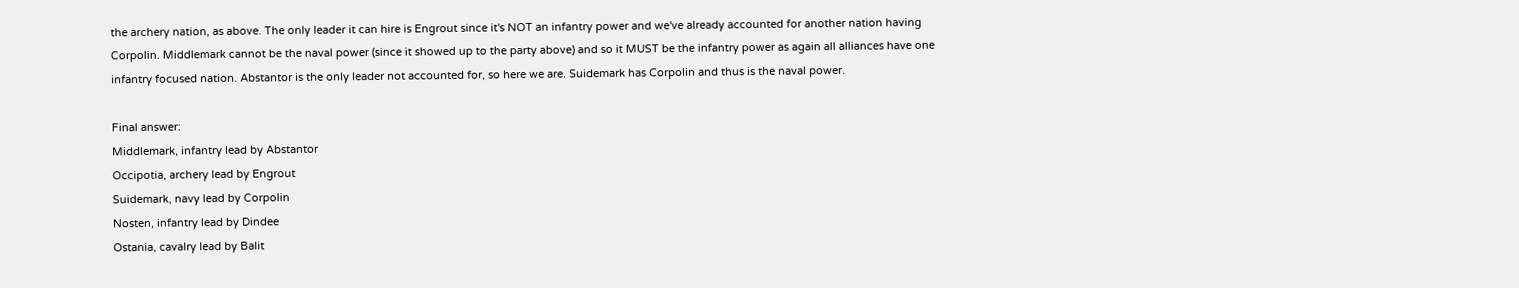the archery nation, as above. The only leader it can hire is Engrout since it's NOT an infantry power and we've already accounted for another nation having Corpolin. Middlemark cannot be the naval power (since it showed up to the party above) and so it MUST be the infantry power as again all alliances have one infantry focused nation. Abstantor is the only leader not accounted for, so here we are. Suidemark has Corpolin and thus is the naval power.

Final answer:
Middlemark, infantry lead by Abstantor
Occipotia, archery lead by Engrout
Suidemark, navy lead by Corpolin
Nosten, infantry lead by Dindee
Ostania, cavalry lead by Balit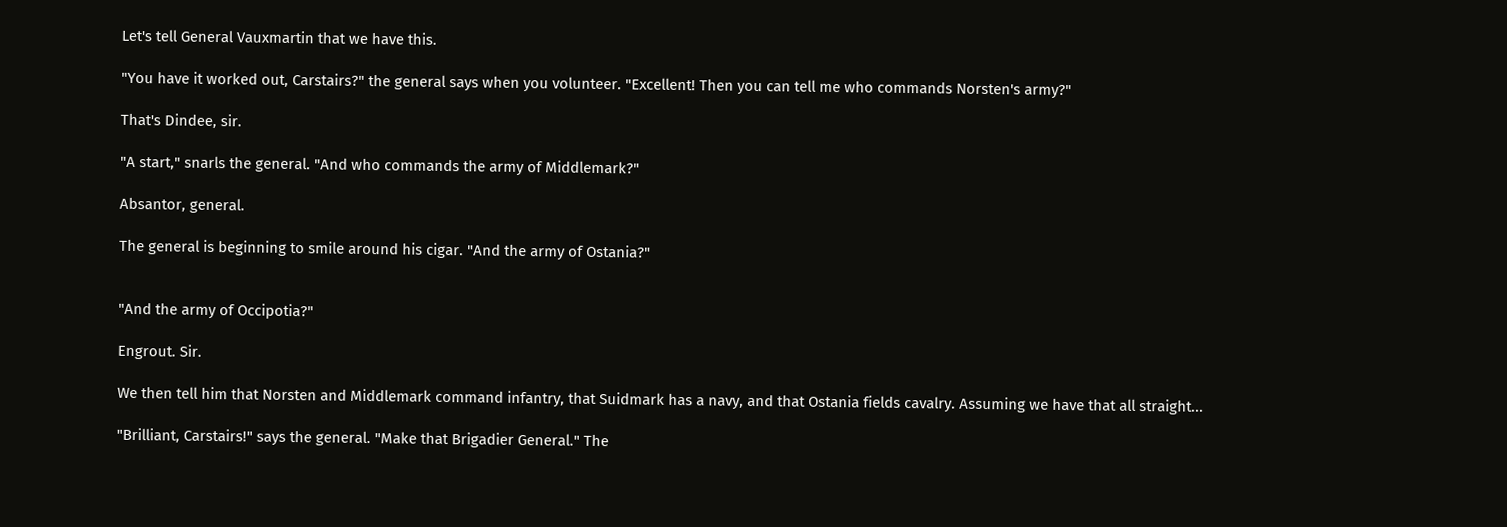Let's tell General Vauxmartin that we have this.

"You have it worked out, Carstairs?" the general says when you volunteer. "Excellent! Then you can tell me who commands Norsten's army?"

That's Dindee, sir.

"A start," snarls the general. "And who commands the army of Middlemark?"

Absantor, general.

The general is beginning to smile around his cigar. "And the army of Ostania?"


"And the army of Occipotia?"

Engrout. Sir.

We then tell him that Norsten and Middlemark command infantry, that Suidmark has a navy, and that Ostania fields cavalry. Assuming we have that all straight...

"Brilliant, Carstairs!" says the general. "Make that Brigadier General." The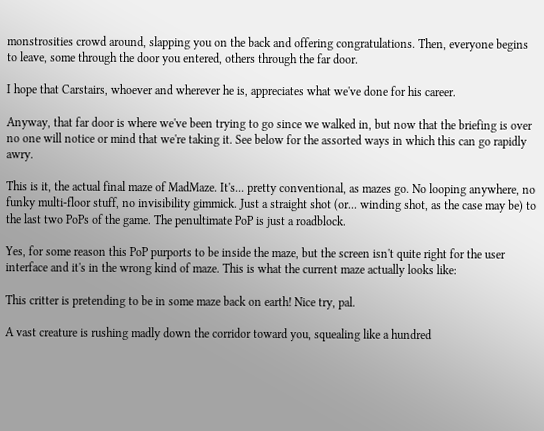monstrosities crowd around, slapping you on the back and offering congratulations. Then, everyone begins to leave, some through the door you entered, others through the far door.

I hope that Carstairs, whoever and wherever he is, appreciates what we've done for his career.

Anyway, that far door is where we've been trying to go since we walked in, but now that the briefing is over no one will notice or mind that we're taking it. See below for the assorted ways in which this can go rapidly awry.

This is it, the actual final maze of MadMaze. It's... pretty conventional, as mazes go. No looping anywhere, no funky multi-floor stuff, no invisibility gimmick. Just a straight shot (or... winding shot, as the case may be) to the last two PoPs of the game. The penultimate PoP is just a roadblock.

Yes, for some reason this PoP purports to be inside the maze, but the screen isn't quite right for the user interface and it's in the wrong kind of maze. This is what the current maze actually looks like:

This critter is pretending to be in some maze back on earth! Nice try, pal.

A vast creature is rushing madly down the corridor toward you, squealing like a hundred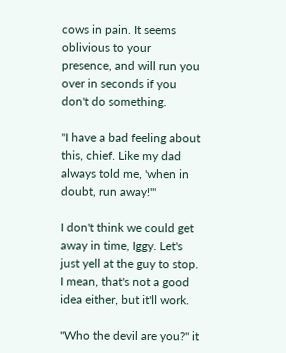cows in pain. It seems oblivious to your presence, and will run you over in seconds if you don't do something.

"I have a bad feeling about this, chief. Like my dad always told me, 'when in doubt, run away!'"

I don't think we could get away in time, Iggy. Let's just yell at the guy to stop. I mean, that's not a good idea either, but it'll work.

"Who the devil are you?" it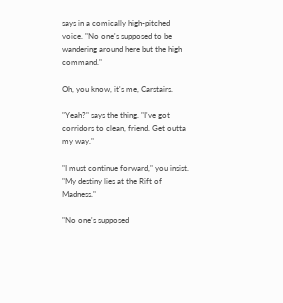says in a comically high-pitched voice. "No one's supposed to be wandering around here but the high command."

Oh, you know, it's me, Carstairs.

"Yeah?" says the thing. "I've got corridors to clean, friend. Get outta my way."

"I must continue forward," you insist. "My destiny lies at the Rift of Madness."

"No one's supposed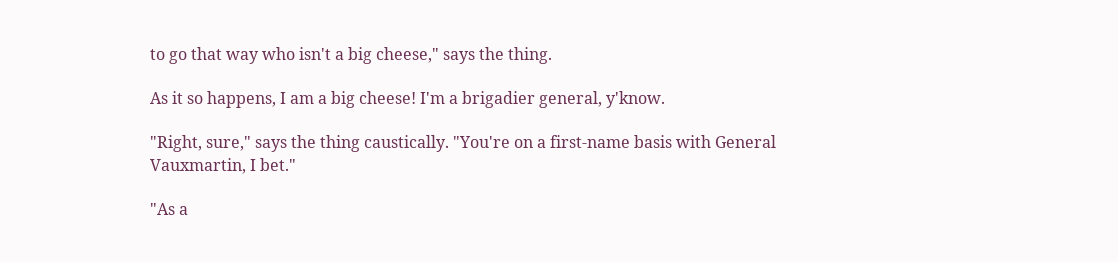to go that way who isn't a big cheese," says the thing.

As it so happens, I am a big cheese! I'm a brigadier general, y'know.

"Right, sure," says the thing caustically. "You're on a first-name basis with General Vauxmartin, I bet."

"As a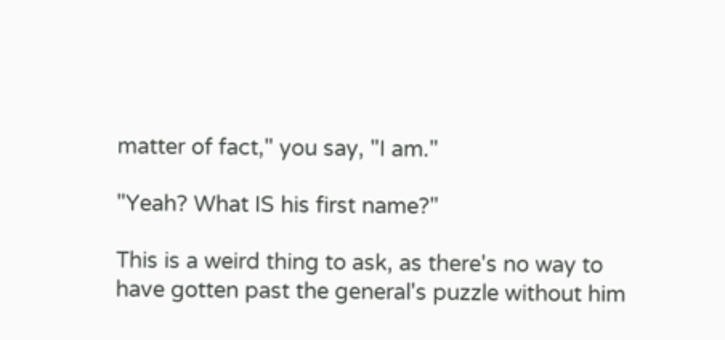matter of fact," you say, "I am."

"Yeah? What IS his first name?"

This is a weird thing to ask, as there's no way to have gotten past the general's puzzle without him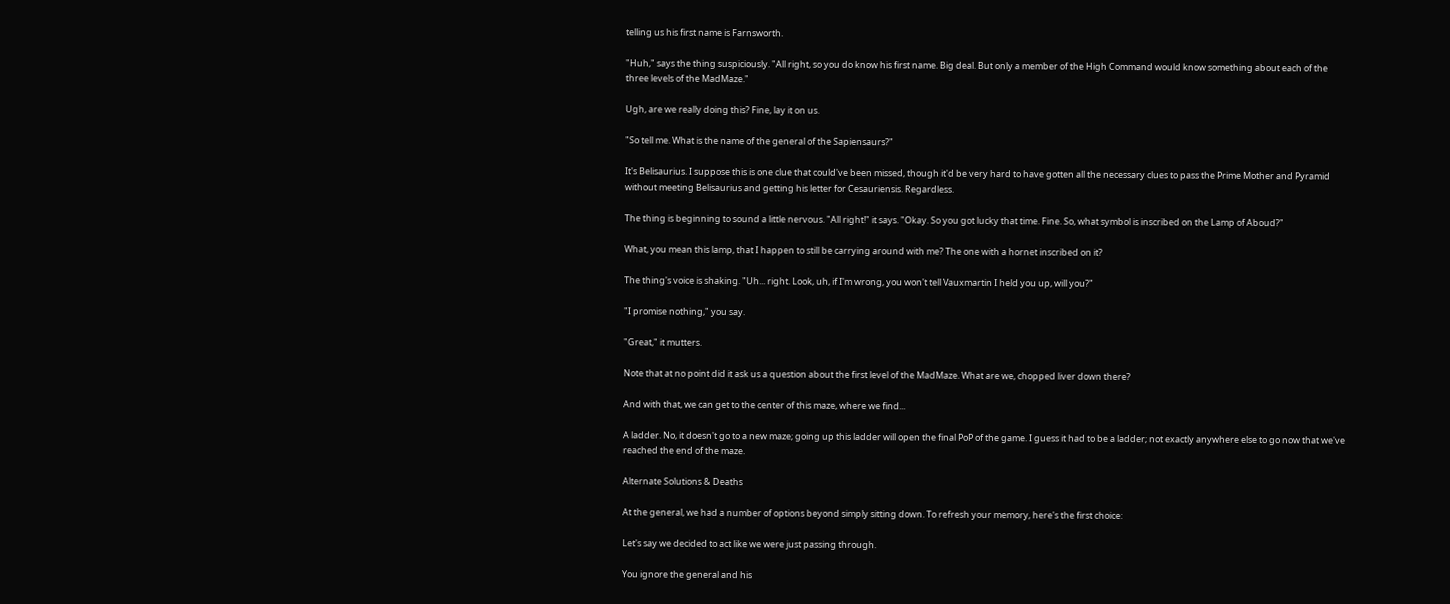telling us his first name is Farnsworth.

"Huh," says the thing suspiciously. "All right, so you do know his first name. Big deal. But only a member of the High Command would know something about each of the three levels of the MadMaze."

Ugh, are we really doing this? Fine, lay it on us.

"So tell me. What is the name of the general of the Sapiensaurs?"

It's Belisaurius. I suppose this is one clue that could've been missed, though it'd be very hard to have gotten all the necessary clues to pass the Prime Mother and Pyramid without meeting Belisaurius and getting his letter for Cesauriensis. Regardless.

The thing is beginning to sound a little nervous. "All right!" it says. "Okay. So you got lucky that time. Fine. So, what symbol is inscribed on the Lamp of Aboud?"

What, you mean this lamp, that I happen to still be carrying around with me? The one with a hornet inscribed on it?

The thing's voice is shaking. "Uh... right. Look, uh, if I'm wrong, you won't tell Vauxmartin I held you up, will you?"

"I promise nothing," you say.

"Great," it mutters.

Note that at no point did it ask us a question about the first level of the MadMaze. What are we, chopped liver down there?

And with that, we can get to the center of this maze, where we find...

A ladder. No, it doesn't go to a new maze; going up this ladder will open the final PoP of the game. I guess it had to be a ladder; not exactly anywhere else to go now that we've reached the end of the maze.

Alternate Solutions & Deaths

At the general, we had a number of options beyond simply sitting down. To refresh your memory, here's the first choice:

Let's say we decided to act like we were just passing through.

You ignore the general and his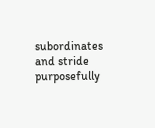subordinates and stride purposefully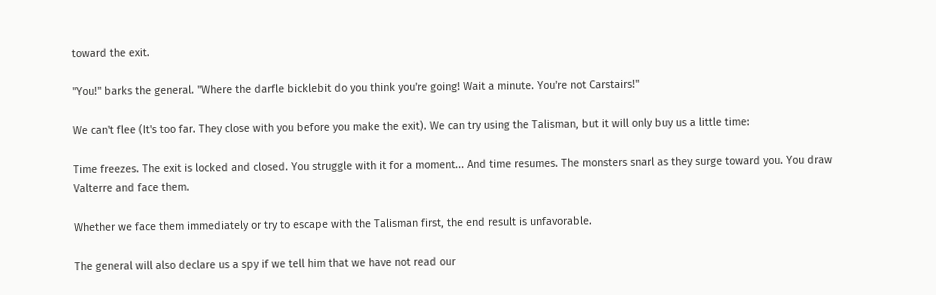toward the exit.

"You!" barks the general. "Where the darfle bicklebit do you think you're going! Wait a minute. You're not Carstairs!"

We can't flee (It's too far. They close with you before you make the exit). We can try using the Talisman, but it will only buy us a little time:

Time freezes. The exit is locked and closed. You struggle with it for a moment... And time resumes. The monsters snarl as they surge toward you. You draw Valterre and face them.

Whether we face them immediately or try to escape with the Talisman first, the end result is unfavorable.

The general will also declare us a spy if we tell him that we have not read our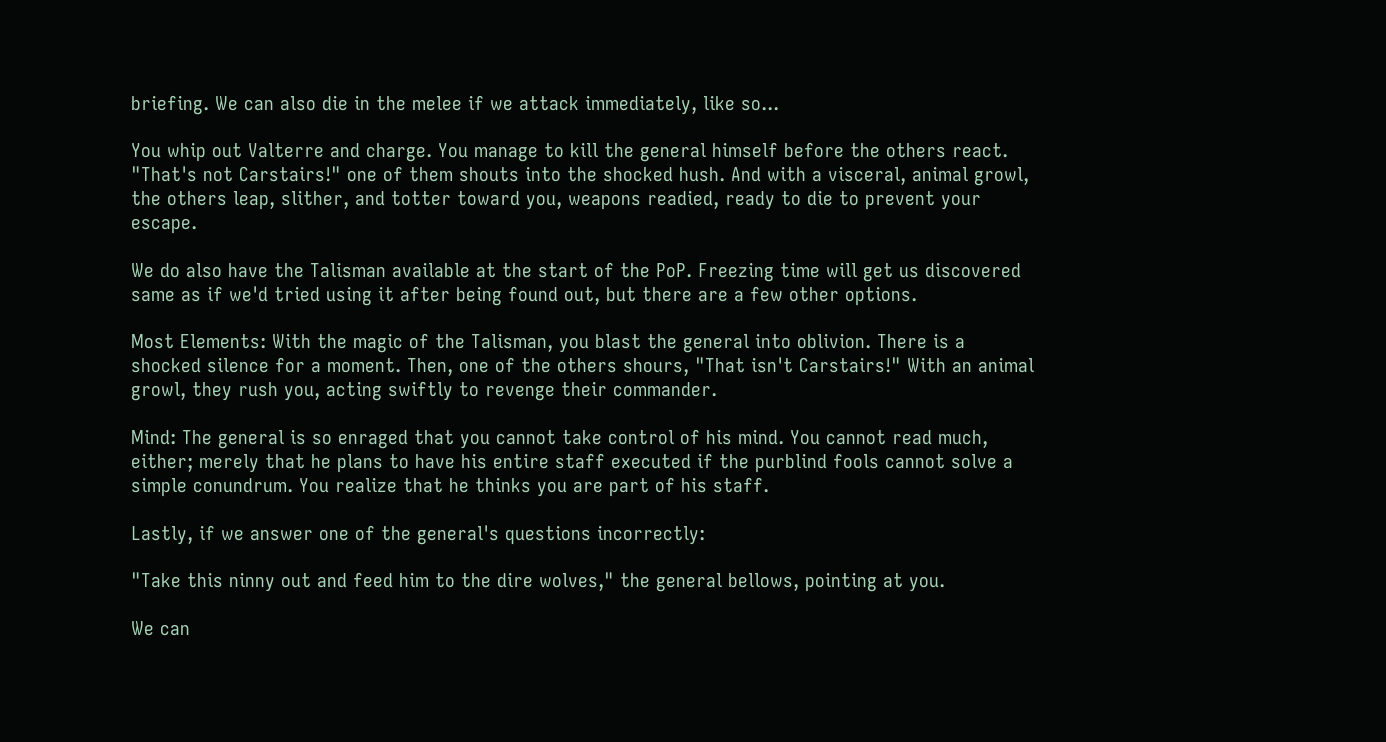briefing. We can also die in the melee if we attack immediately, like so...

You whip out Valterre and charge. You manage to kill the general himself before the others react. "That's not Carstairs!" one of them shouts into the shocked hush. And with a visceral, animal growl, the others leap, slither, and totter toward you, weapons readied, ready to die to prevent your escape.

We do also have the Talisman available at the start of the PoP. Freezing time will get us discovered same as if we'd tried using it after being found out, but there are a few other options.

Most Elements: With the magic of the Talisman, you blast the general into oblivion. There is a shocked silence for a moment. Then, one of the others shours, "That isn't Carstairs!" With an animal growl, they rush you, acting swiftly to revenge their commander.

Mind: The general is so enraged that you cannot take control of his mind. You cannot read much, either; merely that he plans to have his entire staff executed if the purblind fools cannot solve a simple conundrum. You realize that he thinks you are part of his staff.

Lastly, if we answer one of the general's questions incorrectly:

"Take this ninny out and feed him to the dire wolves," the general bellows, pointing at you.

We can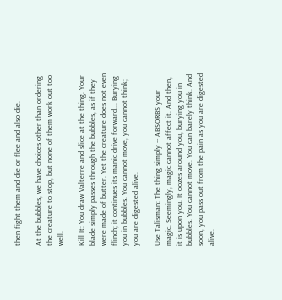then fight them and die or flee and also die.

At the bubbles, we have choices other than ordering the creature to stop, but none of them work out too well.

Kill It: You draw Valterre and slice at the thing. Your blade simply passes through the bubbles, as if they were made of butter. Yet the creature does not even flinch; it continues its manic drive forward... Burying you in bubbles. You cannot move, you cannot think; you are digested alive.

Use Talisman: The thing simply -- ABSORBS your magic. Seemingly, magic cannot affect it. And then, it is upon you. It oozes around you, burying you in bubbles. You cannot move. You can barely think. And soon, you pass out from the pain as you are digested alive.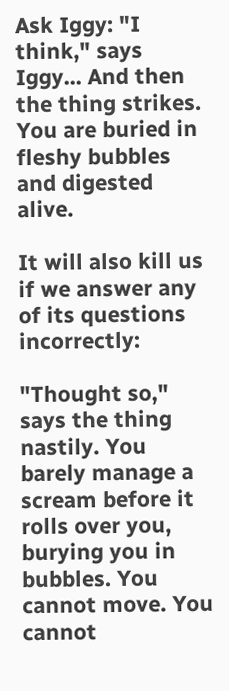Ask Iggy: "I think," says Iggy... And then the thing strikes. You are buried in fleshy bubbles and digested alive.

It will also kill us if we answer any of its questions incorrectly:

"Thought so," says the thing nastily. You barely manage a scream before it rolls over you, burying you in bubbles. You cannot move. You cannot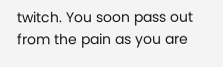twitch. You soon pass out from the pain as you are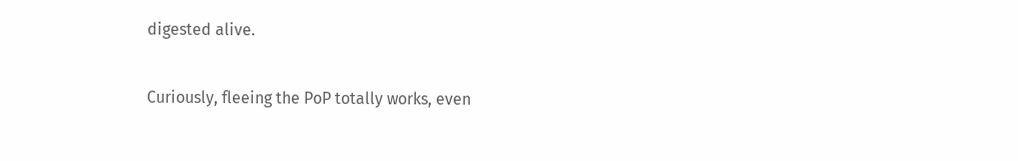digested alive.

Curiously, fleeing the PoP totally works, even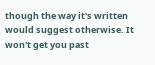though the way it's written would suggest otherwise. It won't get you past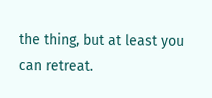the thing, but at least you can retreat.